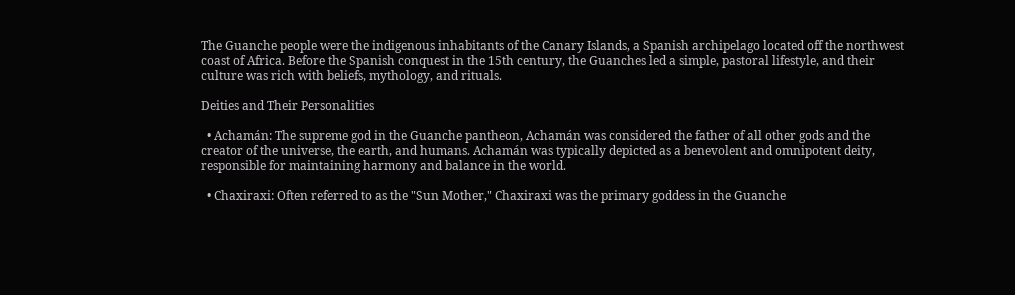The Guanche people were the indigenous inhabitants of the Canary Islands, a Spanish archipelago located off the northwest coast of Africa. Before the Spanish conquest in the 15th century, the Guanches led a simple, pastoral lifestyle, and their culture was rich with beliefs, mythology, and rituals.

Deities and Their Personalities

  • Achamán: The supreme god in the Guanche pantheon, Achamán was considered the father of all other gods and the creator of the universe, the earth, and humans. Achamán was typically depicted as a benevolent and omnipotent deity, responsible for maintaining harmony and balance in the world.

  • Chaxiraxi: Often referred to as the "Sun Mother," Chaxiraxi was the primary goddess in the Guanche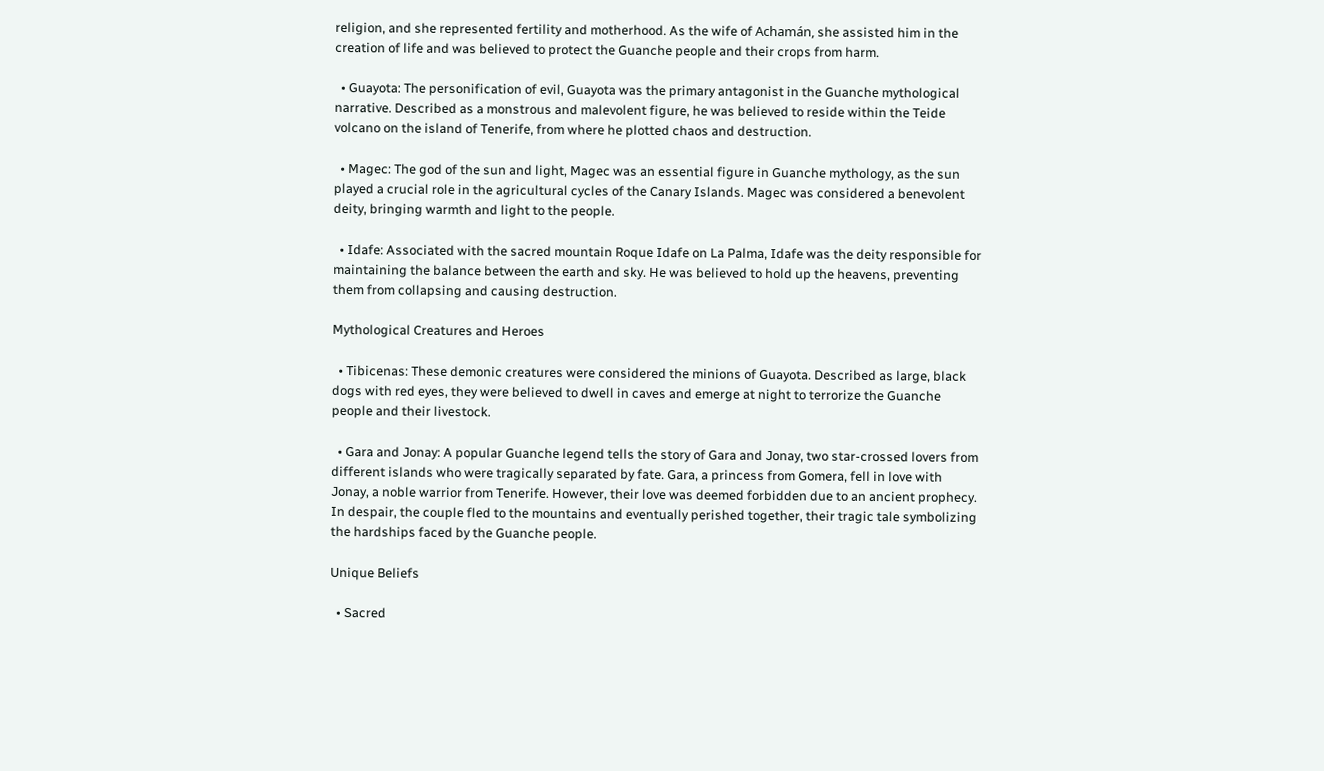religion, and she represented fertility and motherhood. As the wife of Achamán, she assisted him in the creation of life and was believed to protect the Guanche people and their crops from harm.

  • Guayota: The personification of evil, Guayota was the primary antagonist in the Guanche mythological narrative. Described as a monstrous and malevolent figure, he was believed to reside within the Teide volcano on the island of Tenerife, from where he plotted chaos and destruction.

  • Magec: The god of the sun and light, Magec was an essential figure in Guanche mythology, as the sun played a crucial role in the agricultural cycles of the Canary Islands. Magec was considered a benevolent deity, bringing warmth and light to the people.

  • Idafe: Associated with the sacred mountain Roque Idafe on La Palma, Idafe was the deity responsible for maintaining the balance between the earth and sky. He was believed to hold up the heavens, preventing them from collapsing and causing destruction.

Mythological Creatures and Heroes

  • Tibicenas: These demonic creatures were considered the minions of Guayota. Described as large, black dogs with red eyes, they were believed to dwell in caves and emerge at night to terrorize the Guanche people and their livestock.

  • Gara and Jonay: A popular Guanche legend tells the story of Gara and Jonay, two star-crossed lovers from different islands who were tragically separated by fate. Gara, a princess from Gomera, fell in love with Jonay, a noble warrior from Tenerife. However, their love was deemed forbidden due to an ancient prophecy. In despair, the couple fled to the mountains and eventually perished together, their tragic tale symbolizing the hardships faced by the Guanche people.

Unique Beliefs

  • Sacred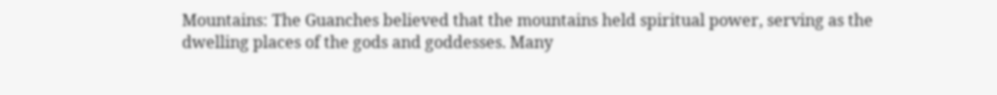Mountains: The Guanches believed that the mountains held spiritual power, serving as the dwelling places of the gods and goddesses. Many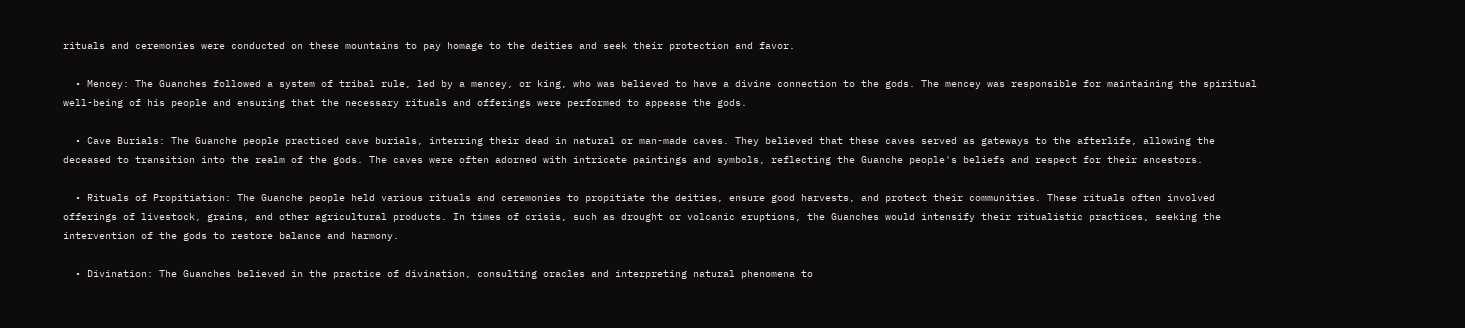rituals and ceremonies were conducted on these mountains to pay homage to the deities and seek their protection and favor.

  • Mencey: The Guanches followed a system of tribal rule, led by a mencey, or king, who was believed to have a divine connection to the gods. The mencey was responsible for maintaining the spiritual well-being of his people and ensuring that the necessary rituals and offerings were performed to appease the gods.

  • Cave Burials: The Guanche people practiced cave burials, interring their dead in natural or man-made caves. They believed that these caves served as gateways to the afterlife, allowing the deceased to transition into the realm of the gods. The caves were often adorned with intricate paintings and symbols, reflecting the Guanche people's beliefs and respect for their ancestors.

  • Rituals of Propitiation: The Guanche people held various rituals and ceremonies to propitiate the deities, ensure good harvests, and protect their communities. These rituals often involved offerings of livestock, grains, and other agricultural products. In times of crisis, such as drought or volcanic eruptions, the Guanches would intensify their ritualistic practices, seeking the intervention of the gods to restore balance and harmony.

  • Divination: The Guanches believed in the practice of divination, consulting oracles and interpreting natural phenomena to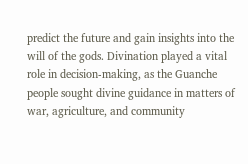predict the future and gain insights into the will of the gods. Divination played a vital role in decision-making, as the Guanche people sought divine guidance in matters of war, agriculture, and community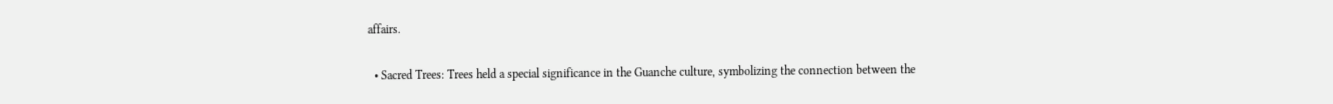affairs.

  • Sacred Trees: Trees held a special significance in the Guanche culture, symbolizing the connection between the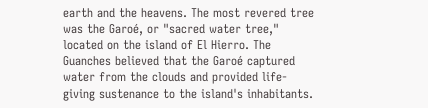earth and the heavens. The most revered tree was the Garoé, or "sacred water tree," located on the island of El Hierro. The Guanches believed that the Garoé captured water from the clouds and provided life-giving sustenance to the island's inhabitants.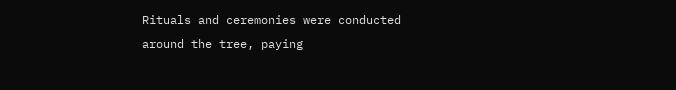Rituals and ceremonies were conducted around the tree, paying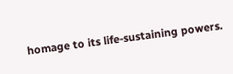homage to its life-sustaining powers.